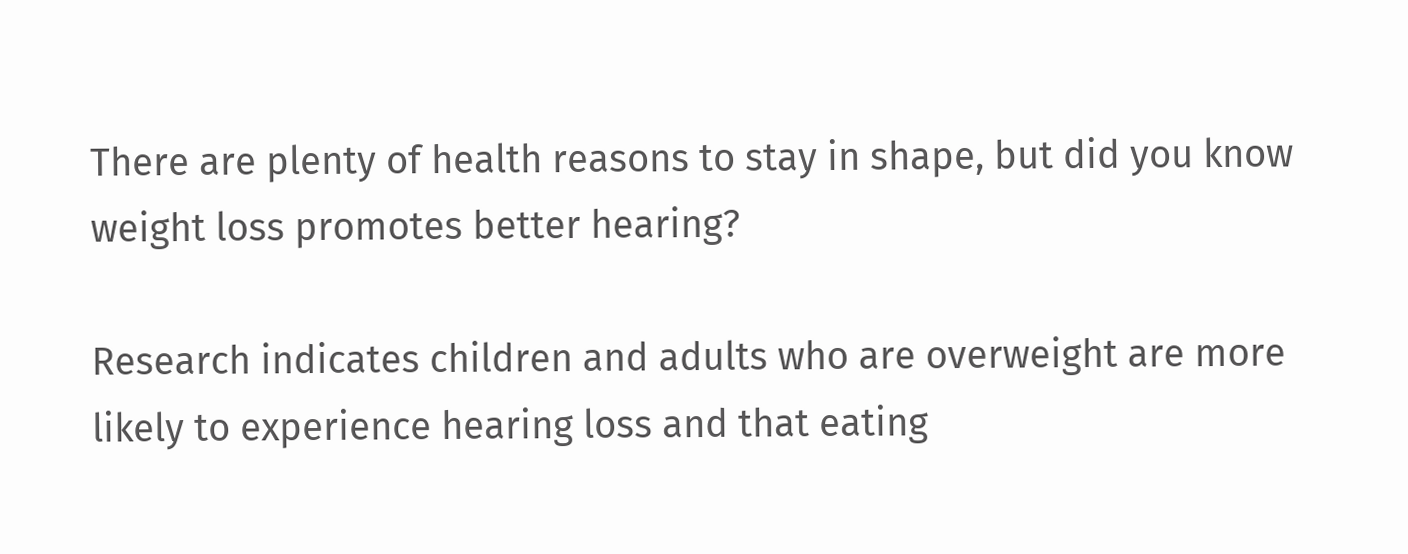There are plenty of health reasons to stay in shape, but did you know weight loss promotes better hearing?

Research indicates children and adults who are overweight are more likely to experience hearing loss and that eating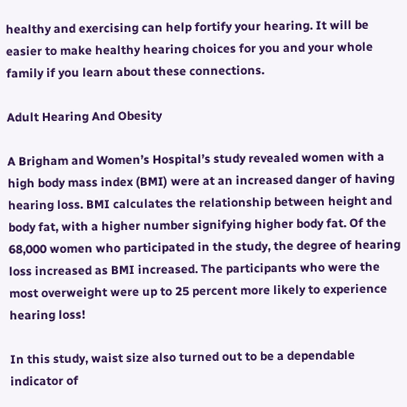healthy and exercising can help fortify your hearing. It will be easier to make healthy hearing choices for you and your whole family if you learn about these connections.

Adult Hearing And Obesity

A Brigham and Women’s Hospital’s study revealed women with a high body mass index (BMI) were at an increased danger of having hearing loss. BMI calculates the relationship between height and body fat, with a higher number signifying higher body fat. Of the 68,000 women who participated in the study, the degree of hearing loss increased as BMI increased. The participants who were the most overweight were up to 25 percent more likely to experience hearing loss!

In this study, waist size also turned out to be a dependable indicator of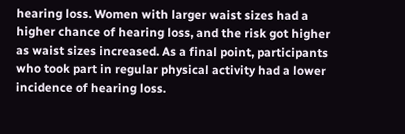hearing loss. Women with larger waist sizes had a higher chance of hearing loss, and the risk got higher as waist sizes increased. As a final point, participants who took part in regular physical activity had a lower incidence of hearing loss.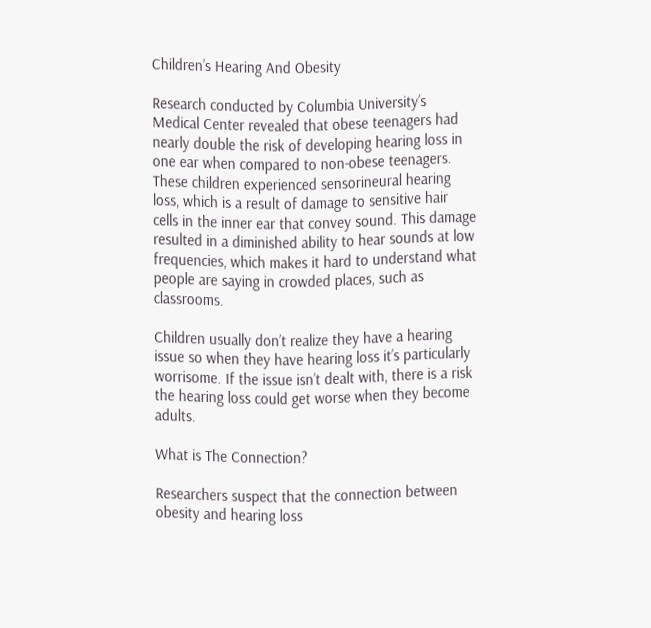Children’s Hearing And Obesity

Research conducted by Columbia University’s Medical Center revealed that obese teenagers had nearly double the risk of developing hearing loss in one ear when compared to non-obese teenagers. These children experienced sensorineural hearing loss, which is a result of damage to sensitive hair cells in the inner ear that convey sound. This damage resulted in a diminished ability to hear sounds at low frequencies, which makes it hard to understand what people are saying in crowded places, such as classrooms.

Children usually don’t realize they have a hearing issue so when they have hearing loss it’s particularly worrisome. If the issue isn’t dealt with, there is a risk the hearing loss could get worse when they become adults.

What is The Connection?

Researchers suspect that the connection between obesity and hearing loss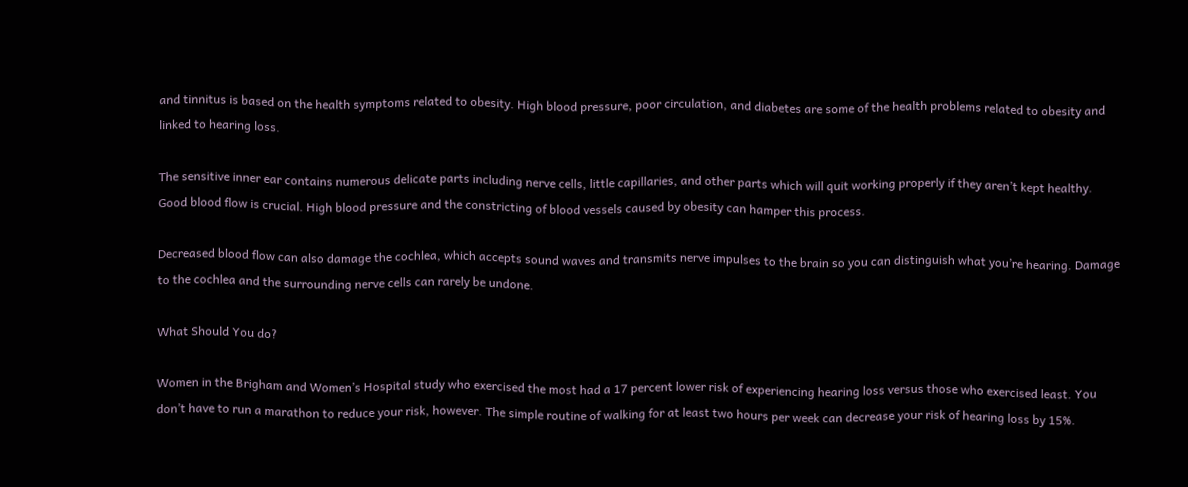and tinnitus is based on the health symptoms related to obesity. High blood pressure, poor circulation, and diabetes are some of the health problems related to obesity and linked to hearing loss.

The sensitive inner ear contains numerous delicate parts including nerve cells, little capillaries, and other parts which will quit working properly if they aren’t kept healthy. Good blood flow is crucial. High blood pressure and the constricting of blood vessels caused by obesity can hamper this process.

Decreased blood flow can also damage the cochlea, which accepts sound waves and transmits nerve impulses to the brain so you can distinguish what you’re hearing. Damage to the cochlea and the surrounding nerve cells can rarely be undone.

What Should You do?

Women in the Brigham and Women’s Hospital study who exercised the most had a 17 percent lower risk of experiencing hearing loss versus those who exercised least. You don’t have to run a marathon to reduce your risk, however. The simple routine of walking for at least two hours per week can decrease your risk of hearing loss by 15%.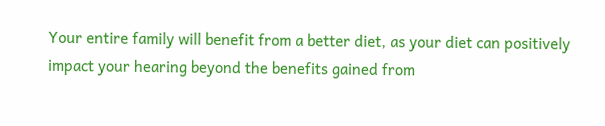Your entire family will benefit from a better diet, as your diet can positively impact your hearing beyond the benefits gained from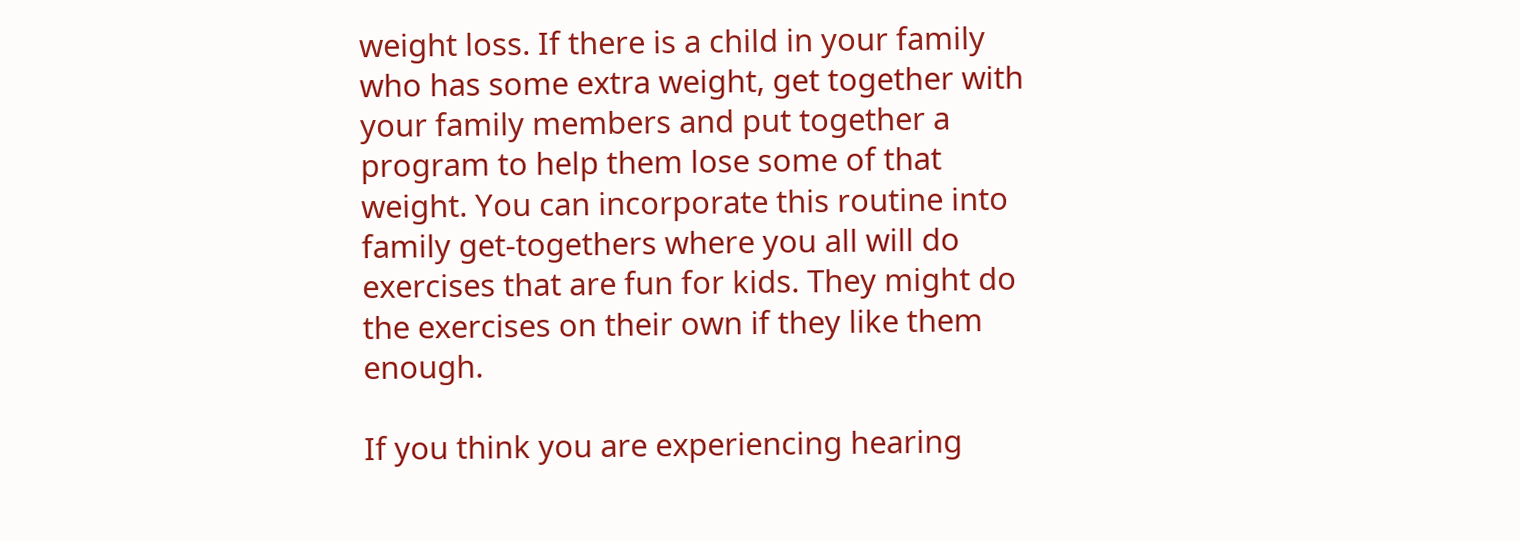weight loss. If there is a child in your family who has some extra weight, get together with your family members and put together a program to help them lose some of that weight. You can incorporate this routine into family get-togethers where you all will do exercises that are fun for kids. They might do the exercises on their own if they like them enough.

If you think you are experiencing hearing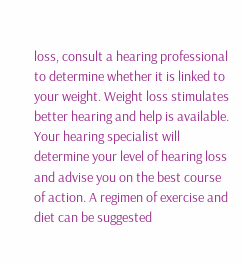loss, consult a hearing professional to determine whether it is linked to your weight. Weight loss stimulates better hearing and help is available. Your hearing specialist will determine your level of hearing loss and advise you on the best course of action. A regimen of exercise and diet can be suggested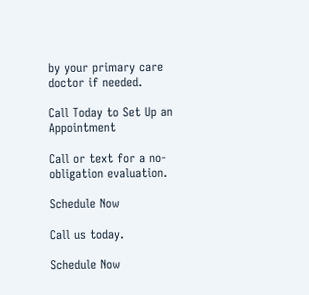by your primary care doctor if needed.

Call Today to Set Up an Appointment

Call or text for a no-obligation evaluation.

Schedule Now

Call us today.

Schedule Now